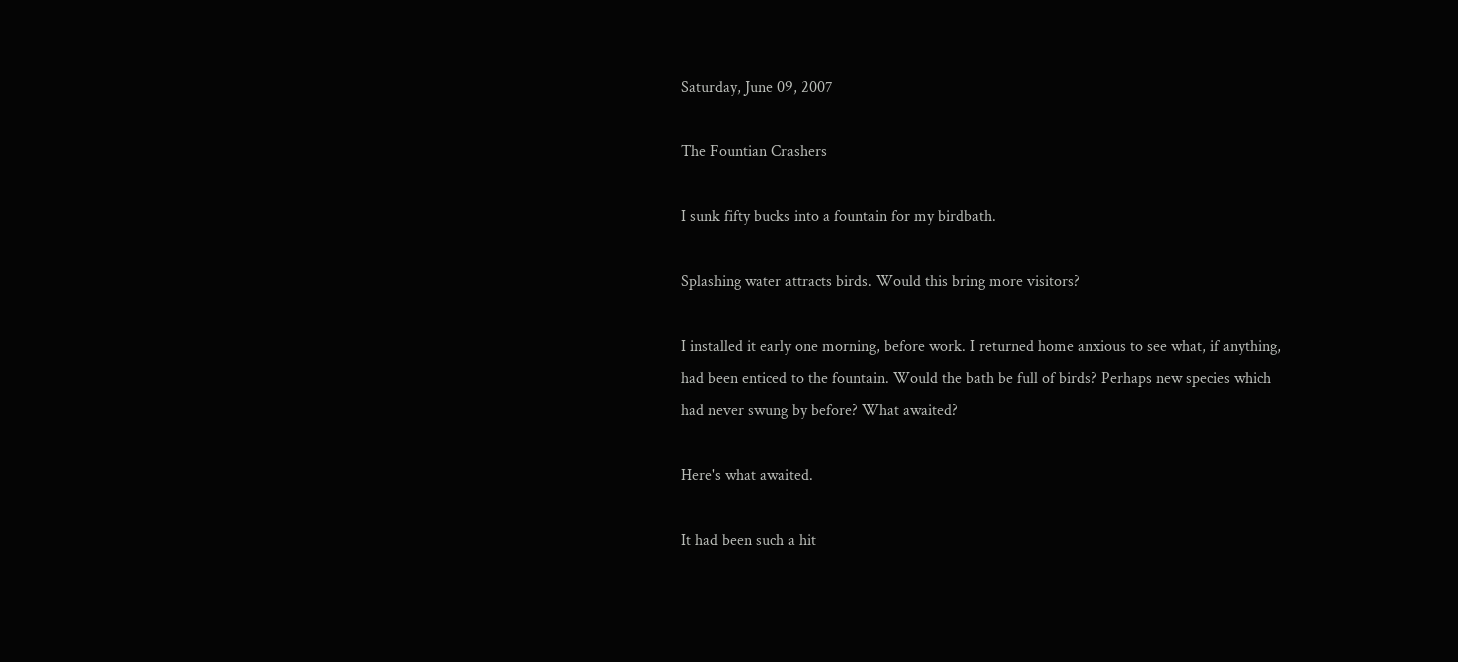Saturday, June 09, 2007

The Fountian Crashers

I sunk fifty bucks into a fountain for my birdbath.

Splashing water attracts birds. Would this bring more visitors?

I installed it early one morning, before work. I returned home anxious to see what, if anything, had been enticed to the fountain. Would the bath be full of birds? Perhaps new species which had never swung by before? What awaited?

Here's what awaited.

It had been such a hit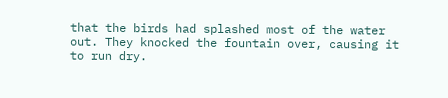that the birds had splashed most of the water out. They knocked the fountain over, causing it to run dry.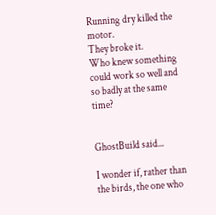Running dry killed the motor.
They broke it.
Who knew something could work so well and so badly at the same time?


GhostBuild said...

I wonder if, rather than the birds, the one who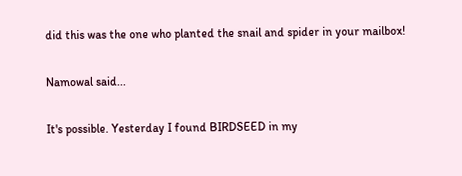did this was the one who planted the snail and spider in your mailbox!

Namowal said...

It's possible. Yesterday I found BIRDSEED in my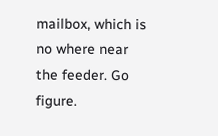mailbox, which is no where near the feeder. Go figure.